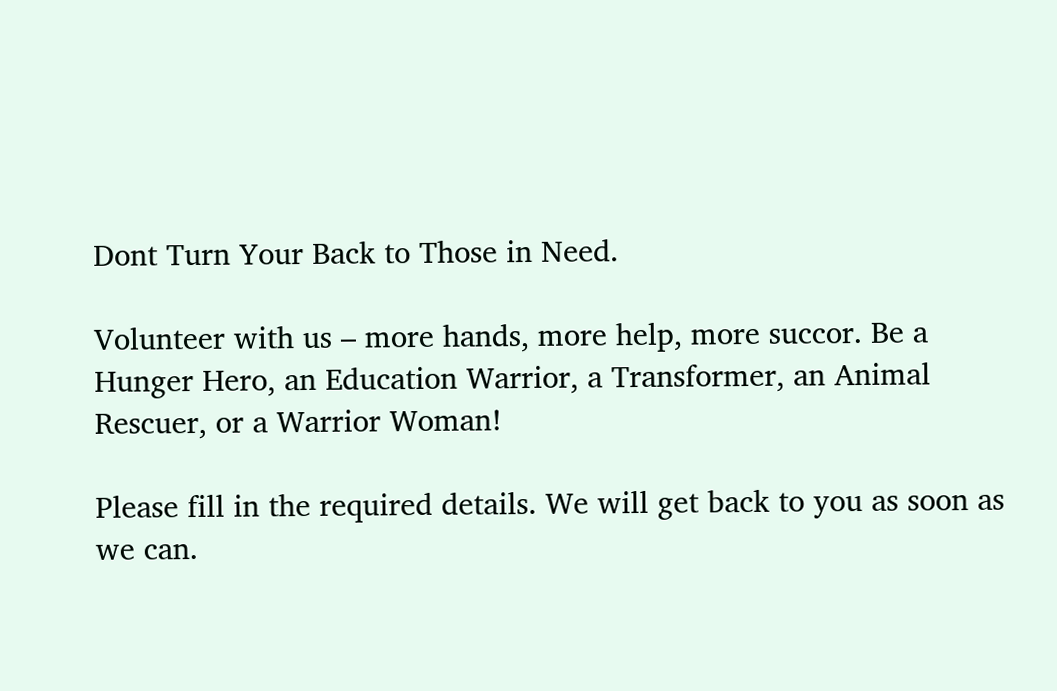Dont Turn Your Back to Those in Need.

Volunteer with us – more hands, more help, more succor. Be a Hunger Hero, an Education Warrior, a Transformer, an Animal Rescuer, or a Warrior Woman!

Please fill in the required details. We will get back to you as soon as we can.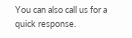You can also call us for a quick response.